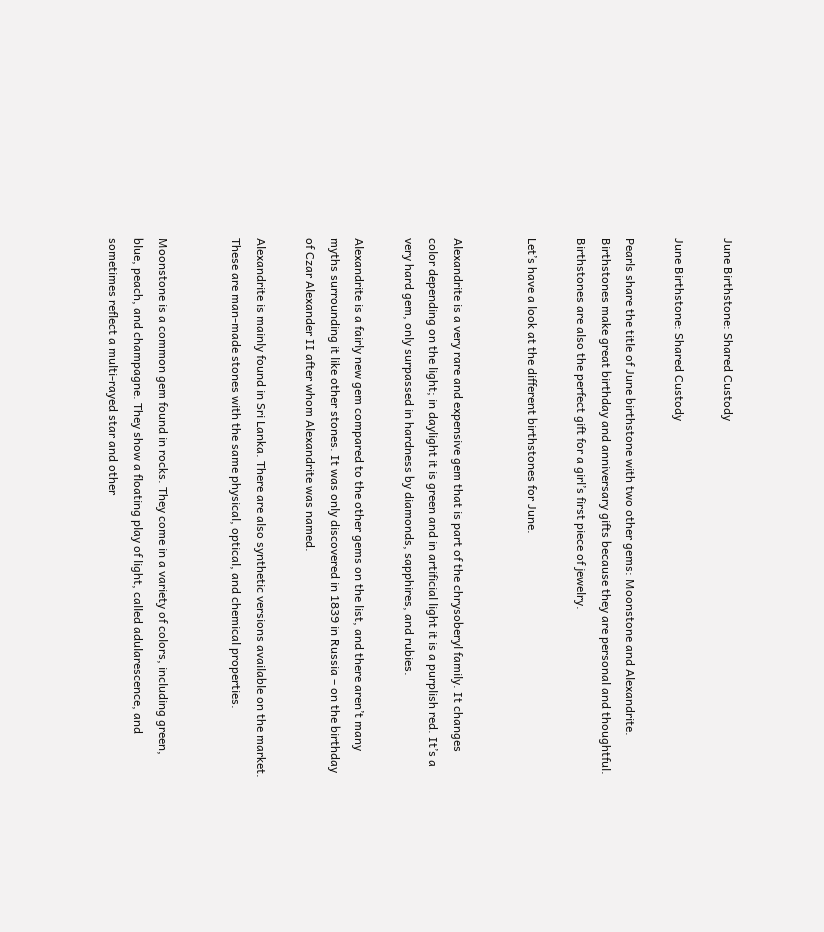June Birthstone: Shared Custody

June Birthstone: Shared Custody

Pearls share the title of June birthstone with two other gems: Moonstone and Alexandrite. Birthstones make great birthday and anniversary gifts because they are personal and thoughtful. Birthstones are also the perfect gift for a girl’s first piece of jewelry.

Let’s have a look at the different birthstones for June.


Alexandrite is a very rare and expensive gem that is part of the chrysoberyl family. It changes color depending on the light; in daylight it is green and in artificial light it is a purplish red. It’s a very hard gem, only surpassed in hardness by diamonds, sapphires, and rubies.

Alexandrite is a fairly new gem compared to the other gems on the list, and there aren’t many myths surrounding it like other stones. It was only discovered in 1839 in Russia – on the birthday of Czar Alexander II after whom Alexandrite was named.

Alexandrite is mainly found in Sri Lanka. There are also synthetic versions available on the market. These are man-made stones with the same physical, optical, and chemical properties.


Moonstone is a common gem found in rocks. They come in a variety of colors, including green, blue, peach, and champagne. They show a floating play of light, called adularescence, and sometimes reflect a multi-rayed star and other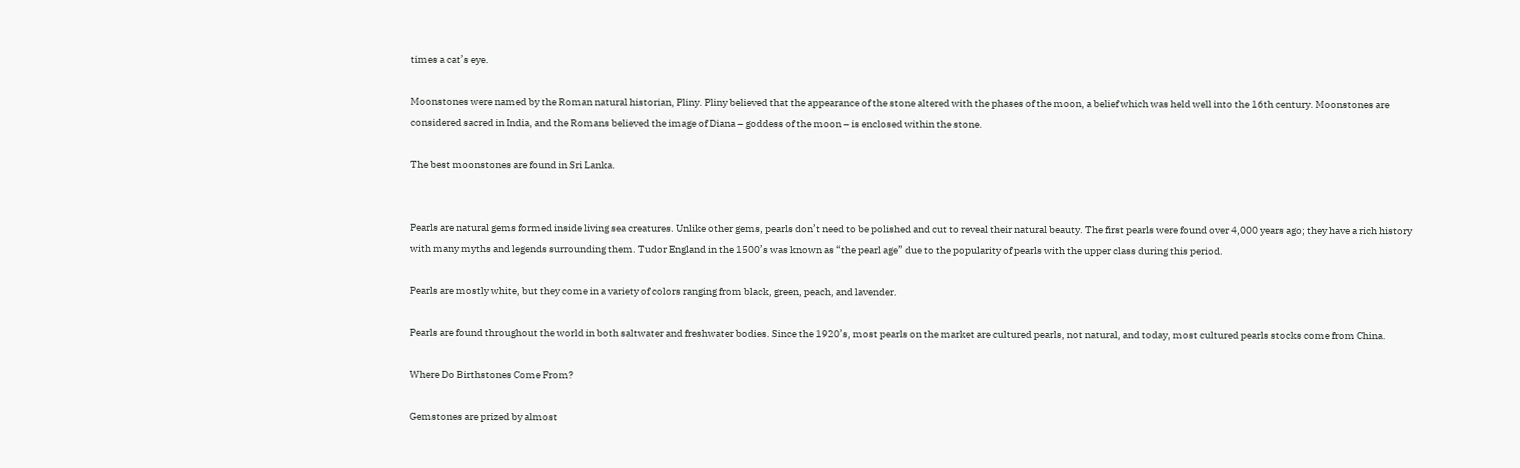times a cat’s eye.

Moonstones were named by the Roman natural historian, Pliny. Pliny believed that the appearance of the stone altered with the phases of the moon, a belief which was held well into the 16th century. Moonstones are considered sacred in India, and the Romans believed the image of Diana – goddess of the moon – is enclosed within the stone.

The best moonstones are found in Sri Lanka.


Pearls are natural gems formed inside living sea creatures. Unlike other gems, pearls don’t need to be polished and cut to reveal their natural beauty. The first pearls were found over 4,000 years ago; they have a rich history with many myths and legends surrounding them. Tudor England in the 1500’s was known as “the pearl age” due to the popularity of pearls with the upper class during this period.

Pearls are mostly white, but they come in a variety of colors ranging from black, green, peach, and lavender.

Pearls are found throughout the world in both saltwater and freshwater bodies. Since the 1920’s, most pearls on the market are cultured pearls, not natural, and today, most cultured pearls stocks come from China.

Where Do Birthstones Come From?

Gemstones are prized by almost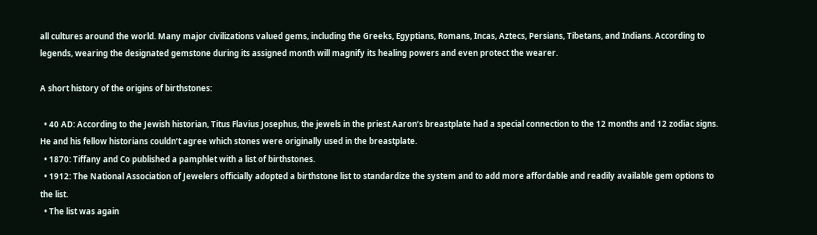all cultures around the world. Many major civilizations valued gems, including the Greeks, Egyptians, Romans, Incas, Aztecs, Persians, Tibetans, and Indians. According to legends, wearing the designated gemstone during its assigned month will magnify its healing powers and even protect the wearer.

A short history of the origins of birthstones:

  • 40 AD: According to the Jewish historian, Titus Flavius Josephus, the jewels in the priest Aaron’s breastplate had a special connection to the 12 months and 12 zodiac signs. He and his fellow historians couldn’t agree which stones were originally used in the breastplate.
  • 1870: Tiffany and Co published a pamphlet with a list of birthstones.
  • 1912: The National Association of Jewelers officially adopted a birthstone list to standardize the system and to add more affordable and readily available gem options to the list.
  • The list was again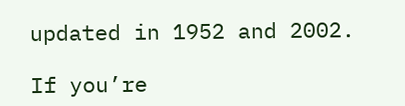updated in 1952 and 2002.

If you’re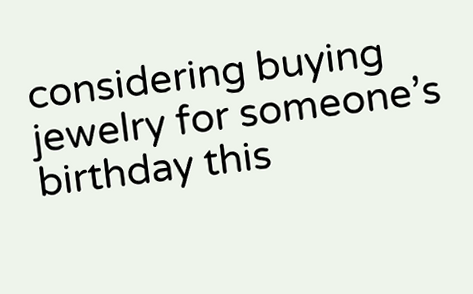considering buying jewelry for someone’s birthday this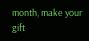month, make your gift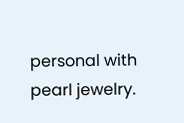personal with pearl jewelry.